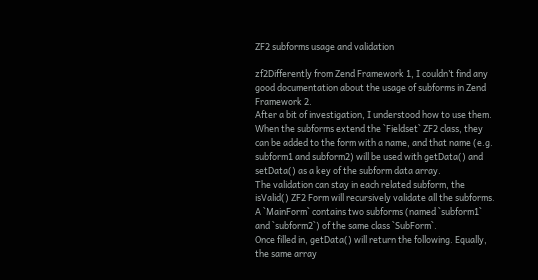ZF2 subforms usage and validation

zf2Differently from Zend Framework 1, I couldn’t find any good documentation about the usage of subforms in Zend Framework 2.
After a bit of investigation, I understood how to use them.
When the subforms extend the `Fieldset` ZF2 class, they can be added to the form with a name, and that name (e.g. subform1 and subform2) will be used with getData() and setData() as a key of the subform data array.
The validation can stay in each related subform, the isValid() ZF2 Form will recursively validate all the subforms.
A `MainForm` contains two subforms (named `subform1` and `subform2`) of the same class `SubForm`.
Once filled in, getData() will return the following. Equally, the same array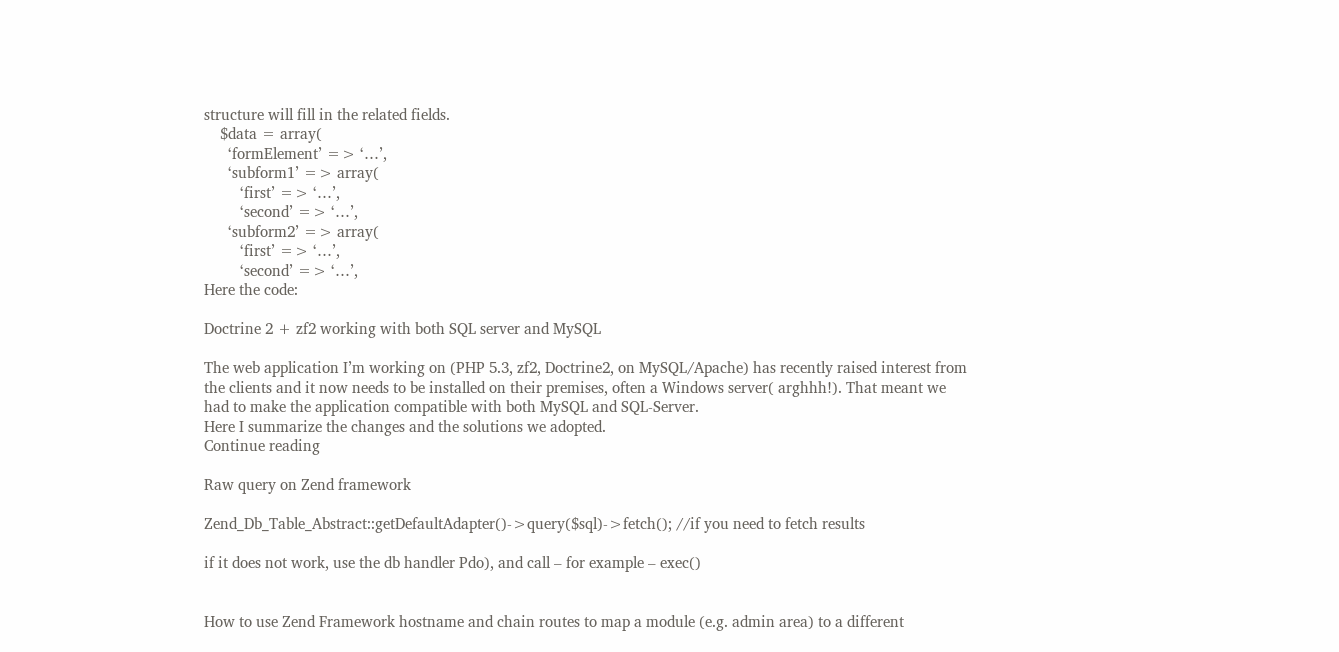structure will fill in the related fields.
    $data = array(
      ‘formElement’ => ‘…’,
      ‘subform1’ => array(
         ‘first’ => ‘…’,
         ‘second’ => ‘…’,
      ‘subform2’ => array(
         ‘first’ => ‘…’,
         ‘second’ => ‘…’,
Here the code:

Doctrine 2 + zf2 working with both SQL server and MySQL

The web application I’m working on (PHP 5.3, zf2, Doctrine2, on MySQL/Apache) has recently raised interest from the clients and it now needs to be installed on their premises, often a Windows server( arghhh!). That meant we had to make the application compatible with both MySQL and SQL-Server.
Here I summarize the changes and the solutions we adopted.
Continue reading

Raw query on Zend framework

Zend_Db_Table_Abstract::getDefaultAdapter()->query($sql)->fetch(); //if you need to fetch results

if it does not work, use the db handler Pdo), and call – for example – exec()


How to use Zend Framework hostname and chain routes to map a module (e.g. admin area) to a different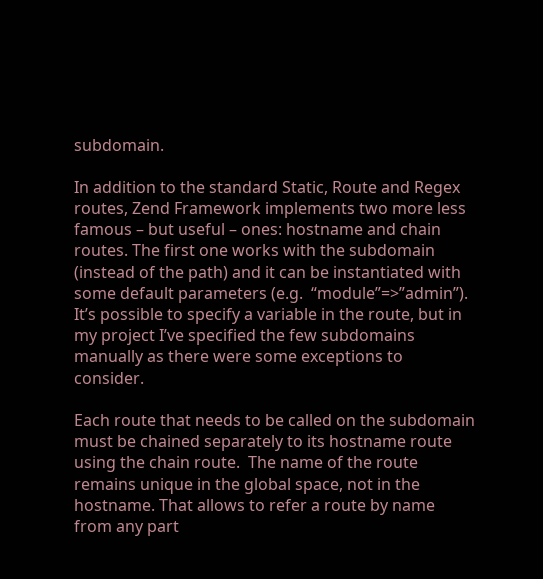subdomain.

In addition to the standard Static, Route and Regex routes, Zend Framework implements two more less famous – but useful – ones: hostname and chain routes. The first one works with the subdomain (instead of the path) and it can be instantiated with some default parameters (e.g.  “module”=>”admin”). It’s possible to specify a variable in the route, but in my project I’ve specified the few subdomains manually as there were some exceptions to consider.

Each route that needs to be called on the subdomain must be chained separately to its hostname route using the chain route.  The name of the route remains unique in the global space, not in the hostname. That allows to refer a route by name from any part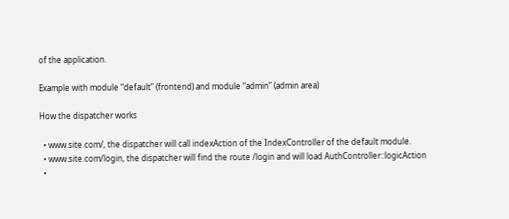of the application.

Example with module “default” (frontend) and module “admin” (admin area)

How the dispatcher works

  • www.site.com/, the dispatcher will call indexAction of the IndexController of the default module.
  • www.site.com/login, the dispatcher will find the route /login and will load AuthController::logicAction
  •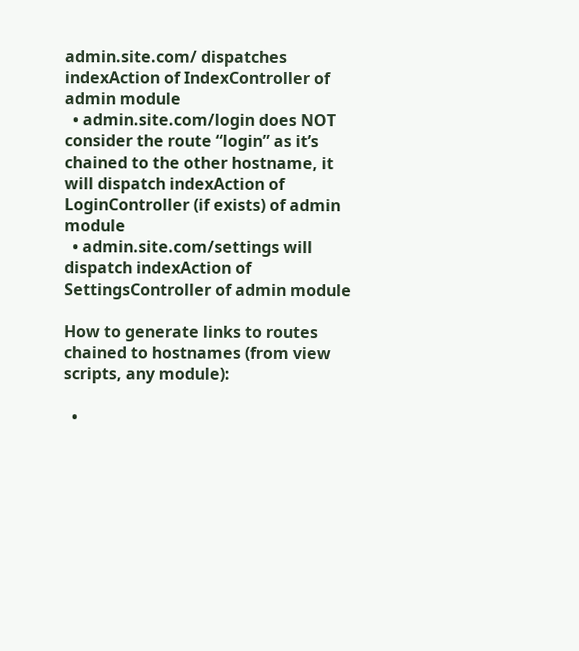admin.site.com/ dispatches indexAction of IndexController of admin module
  • admin.site.com/login does NOT consider the route “login” as it’s chained to the other hostname, it will dispatch indexAction of LoginController (if exists) of admin module
  • admin.site.com/settings will dispatch indexAction of SettingsController of admin module

How to generate links to routes chained to hostnames (from view scripts, any module):

  •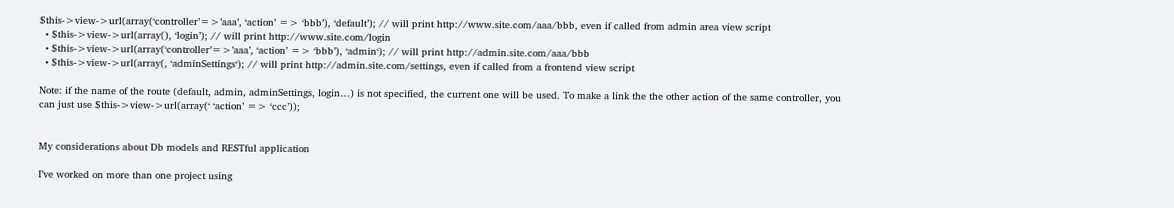$this->view->url(array(‘controller’=>’aaa’, ‘action’ => ‘bbb’), ‘default’); // will print http://www.site.com/aaa/bbb, even if called from admin area view script
  • $this->view->url(array(), ‘login’); // will print http://www.site.com/login
  • $this->view->url(array(‘controller’=>’aaa’, ‘action’ => ‘bbb’), ‘admin‘); // will print http://admin.site.com/aaa/bbb
  • $this->view->url(array(, ‘adminSettings‘); // will print http://admin.site.com/settings, even if called from a frontend view script

Note: if the name of the route (default, admin, adminSettings, login…) is not specified, the current one will be used. To make a link the the other action of the same controller, you can just use $this->view->url(array(‘ ‘action’ => ‘ccc’));


My considerations about Db models and RESTful application

I’ve worked on more than one project using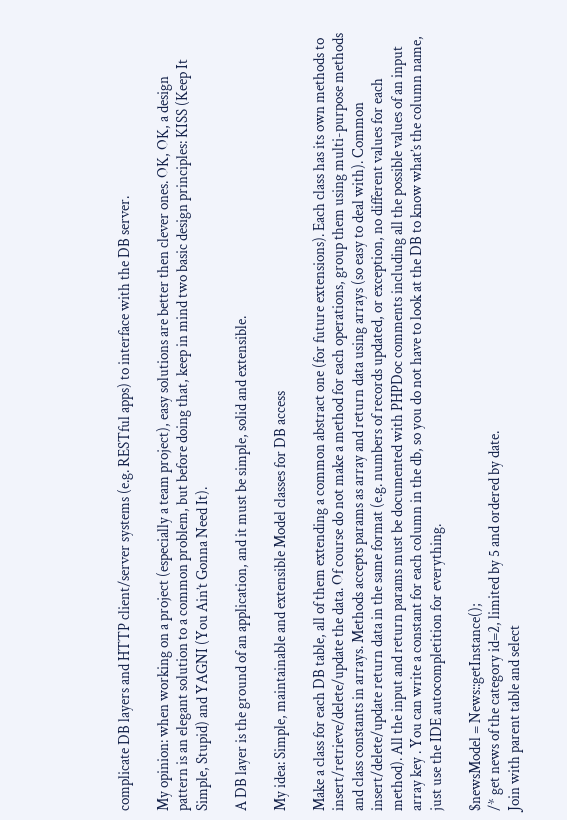complicate DB layers and HTTP client/server systems (e.g. RESTful apps) to interface with the DB server.

My opinion: when working on a project (especially a team project), easy solutions are better then clever ones. OK, OK, a design pattern is an elegant solution to a common problem, but before doing that, keep in mind two basic design principles: KISS (Keep It Simple, Stupid) and YAGNI (You Ain’t Gonna Need It).

A DB layer is the ground of an application, and it must be simple, solid and extensible.

My idea: Simple, maintainable and extensible Model classes for DB access

Make a class for each DB table, all of them extending a common abstract one (for future extensions). Each class has its own methods to insert/retrieve/delete/update the data. Of course do not make a method for each operations, group them using multi-purpose methods and class constants in arrays. Methods accepts params as array and return data using arrays (so easy to deal with). Common insert/delete/update return data in the same format (e.g. numbers of records updated, or exception, no different values for each method). All the input and return params must be documented with PHPDoc comments including all the possible values of an input array key . You can write a constant for each column in the db, so you do not have to look at the DB to know what’s the column name, just use the IDE autocompletition for everything.

$newsModel = News::getInstance();
/* get news of the category id=2, limited by 5 and ordered by date.
Join with parent table and select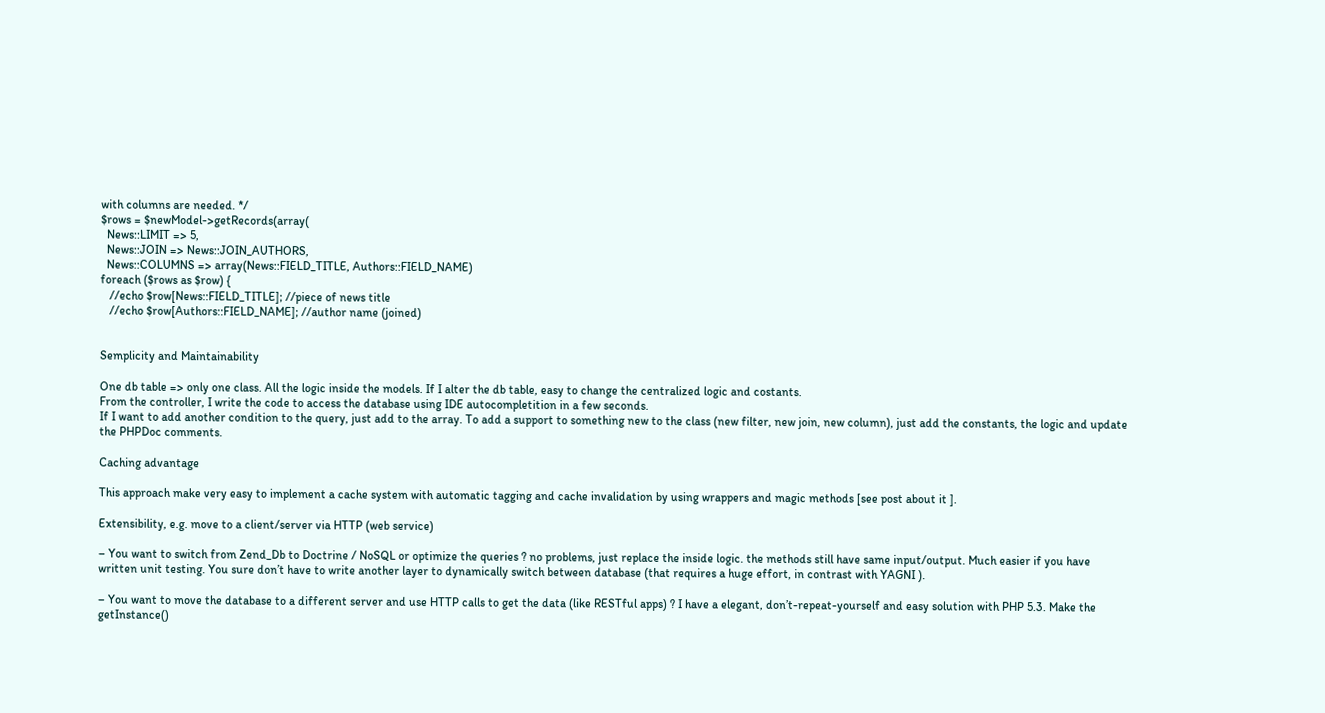with columns are needed. */
$rows = $newModel->getRecords(array(
  News::LIMIT => 5,
  News::JOIN => News::JOIN_AUTHORS,
  News::COLUMNS => array(News::FIELD_TITLE, Authors::FIELD_NAME)
foreach ($rows as $row) {
   //echo $row[News::FIELD_TITLE]; //piece of news title
   //echo $row[Authors::FIELD_NAME]; //author name (joined)


Semplicity and Maintainability

One db table => only one class. All the logic inside the models. If I alter the db table, easy to change the centralized logic and costants.
From the controller, I write the code to access the database using IDE autocompletition in a few seconds.
If I want to add another condition to the query, just add to the array. To add a support to something new to the class (new filter, new join, new column), just add the constants, the logic and update the PHPDoc comments.

Caching advantage

This approach make very easy to implement a cache system with automatic tagging and cache invalidation by using wrappers and magic methods [see post about it ].

Extensibility, e.g. move to a client/server via HTTP (web service)

– You want to switch from Zend_Db to Doctrine / NoSQL or optimize the queries ? no problems, just replace the inside logic. the methods still have same input/output. Much easier if you have written unit testing. You sure don’t have to write another layer to dynamically switch between database (that requires a huge effort, in contrast with YAGNI ).

– You want to move the database to a different server and use HTTP calls to get the data (like RESTful apps) ? I have a elegant, don’t-repeat-yourself and easy solution with PHP 5.3. Make the getInstance()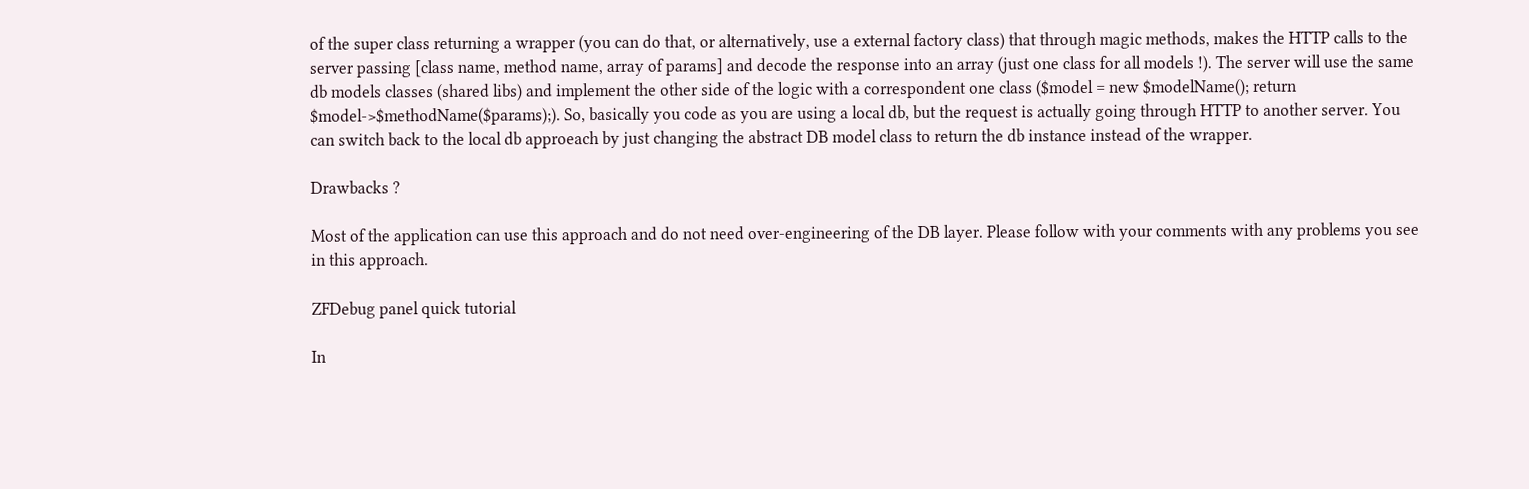of the super class returning a wrapper (you can do that, or alternatively, use a external factory class) that through magic methods, makes the HTTP calls to the server passing [class name, method name, array of params] and decode the response into an array (just one class for all models !). The server will use the same db models classes (shared libs) and implement the other side of the logic with a correspondent one class ($model = new $modelName(); return $model->$methodName($params);). So, basically you code as you are using a local db, but the request is actually going through HTTP to another server. You can switch back to the local db approeach by just changing the abstract DB model class to return the db instance instead of the wrapper.

Drawbacks ?

Most of the application can use this approach and do not need over-engineering of the DB layer. Please follow with your comments with any problems you see in this approach.

ZFDebug panel quick tutorial

In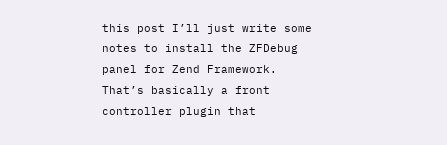this post I’ll just write some notes to install the ZFDebug panel for Zend Framework. That’s basically a front controller plugin that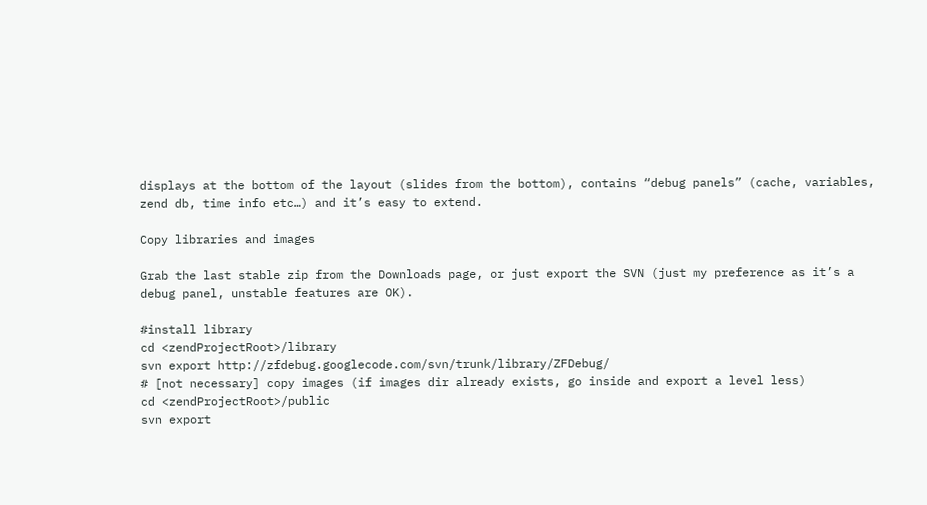displays at the bottom of the layout (slides from the bottom), contains “debug panels” (cache, variables, zend db, time info etc…) and it’s easy to extend.

Copy libraries and images

Grab the last stable zip from the Downloads page, or just export the SVN (just my preference as it’s a debug panel, unstable features are OK).

#install library
cd <zendProjectRoot>/library
svn export http://zfdebug.googlecode.com/svn/trunk/library/ZFDebug/
# [not necessary] copy images (if images dir already exists, go inside and export a level less)
cd <zendProjectRoot>/public
svn export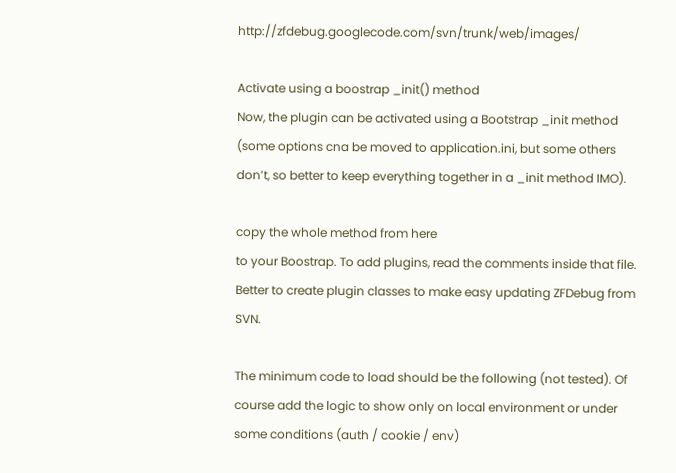http://zfdebug.googlecode.com/svn/trunk/web/images/

Activate using a boostrap _init() method
Now, the plugin can be activated using a Bootstrap _init method (some options cna be moved to application.ini, but some others don’t, so better to keep everything together in a _init method IMO).

copy the whole method from here
to your Boostrap. To add plugins, read the comments inside that file. Better to create plugin classes to make easy updating ZFDebug from SVN.

The minimum code to load should be the following (not tested). Of course add the logic to show only on local environment or under some conditions (auth / cookie / env)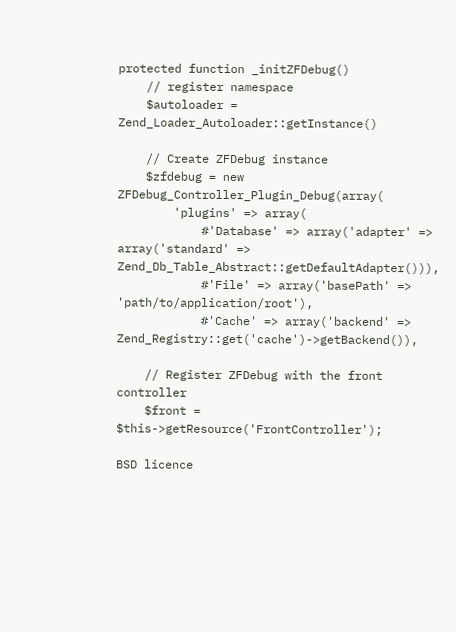protected function _initZFDebug()
    // register namespace
    $autoloader = Zend_Loader_Autoloader::getInstance()

    // Create ZFDebug instance
    $zfdebug = new ZFDebug_Controller_Plugin_Debug(array(
        'plugins' => array(
            #'Database' => array('adapter' => array('standard' => Zend_Db_Table_Abstract::getDefaultAdapter())),
            #'File' => array('basePath' => 'path/to/application/root'),
            #'Cache' => array('backend' => Zend_Registry::get('cache')->getBackend()),

    // Register ZFDebug with the front controller
    $front = $this->getResource('FrontController');

BSD licence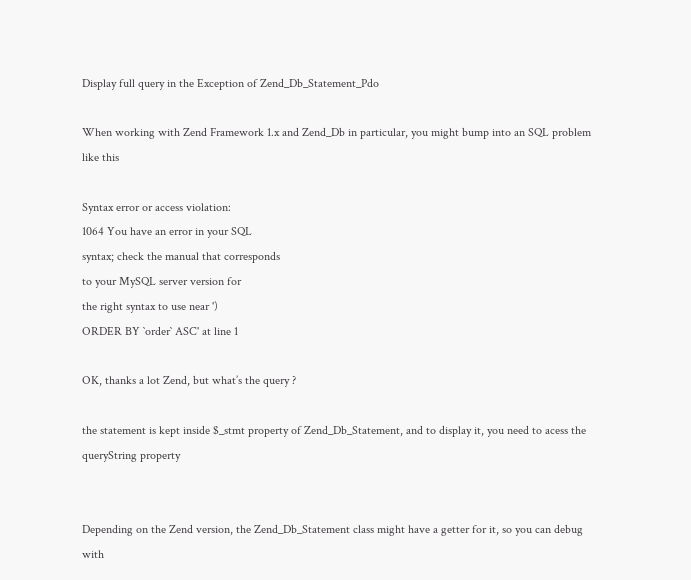Display full query in the Exception of Zend_Db_Statement_Pdo

When working with Zend Framework 1.x and Zend_Db in particular, you might bump into an SQL problem like this

Syntax error or access violation:
1064 You have an error in your SQL
syntax; check the manual that corresponds
to your MySQL server version for
the right syntax to use near ')
ORDER BY `order` ASC' at line 1

OK, thanks a lot Zend, but what’s the query ?

the statement is kept inside $_stmt property of Zend_Db_Statement, and to display it, you need to acess the queryString property


Depending on the Zend version, the Zend_Db_Statement class might have a getter for it, so you can debug with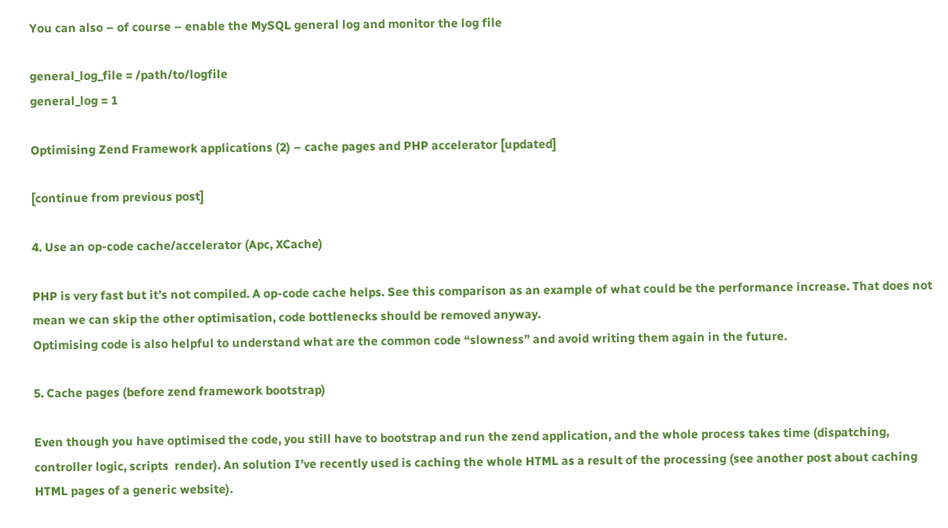You can also – of course – enable the MySQL general log and monitor the log file

general_log_file = /path/to/logfile
general_log = 1

Optimising Zend Framework applications (2) – cache pages and PHP accelerator [updated]

[continue from previous post]

4. Use an op-code cache/accelerator (Apc, XCache)

PHP is very fast but it’s not compiled. A op-code cache helps. See this comparison as an example of what could be the performance increase. That does not mean we can skip the other optimisation, code bottlenecks should be removed anyway.
Optimising code is also helpful to understand what are the common code “slowness” and avoid writing them again in the future.

5. Cache pages (before zend framework bootstrap)

Even though you have optimised the code, you still have to bootstrap and run the zend application, and the whole process takes time (dispatching, controller logic, scripts  render). An solution I’ve recently used is caching the whole HTML as a result of the processing (see another post about caching HTML pages of a generic website).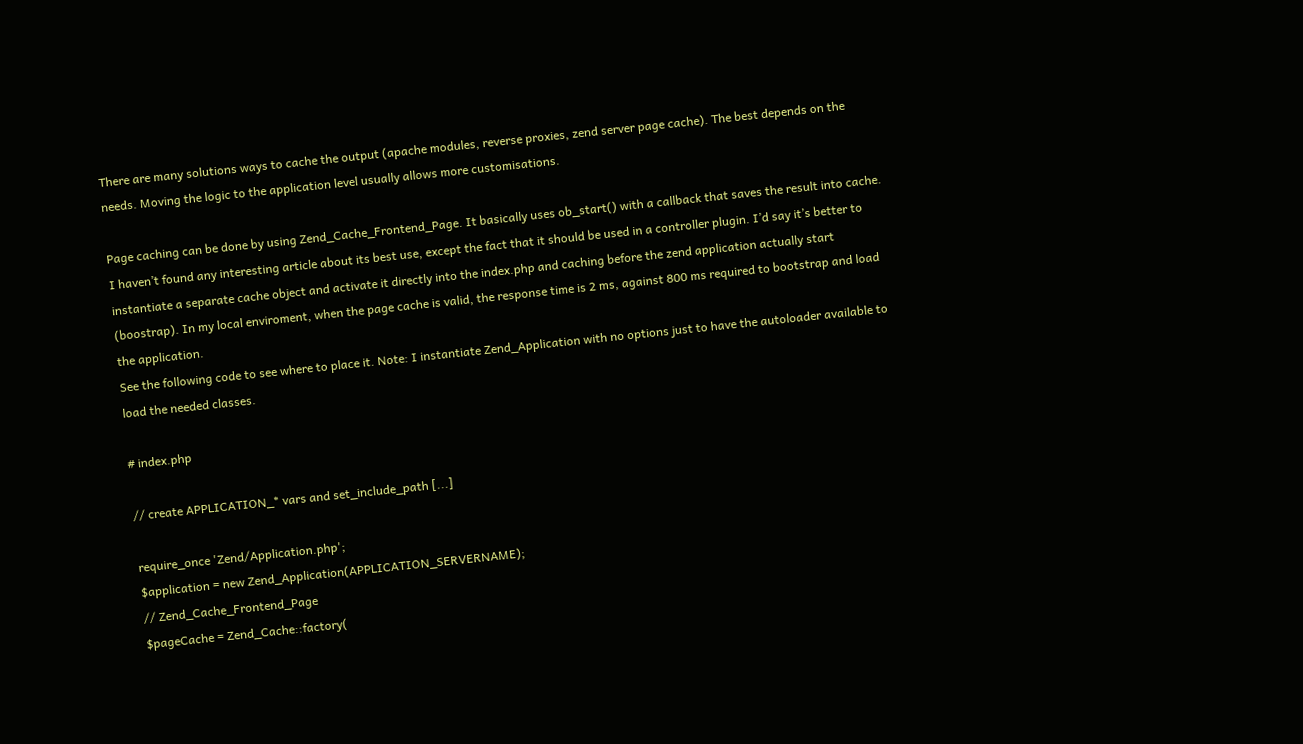There are many solutions ways to cache the output (apache modules, reverse proxies, zend server page cache). The best depends on the needs. Moving the logic to the application level usually allows more customisations.

Page caching can be done by using Zend_Cache_Frontend_Page. It basically uses ob_start() with a callback that saves the result into cache. I haven’t found any interesting article about its best use, except the fact that it should be used in a controller plugin. I’d say it’s better to instantiate a separate cache object and activate it directly into the index.php and caching before the zend application actually start (boostrap). In my local enviroment, when the page cache is valid, the response time is 2 ms, against 800 ms required to bootstrap and load the application.
See the following code to see where to place it. Note: I instantiate Zend_Application with no options just to have the autoloader available to load the needed classes.

# index.php

// create APPLICATION_* vars and set_include_path [...]

require_once 'Zend/Application.php';
$application = new Zend_Application(APPLICATION_SERVERNAME);
// Zend_Cache_Frontend_Page
$pageCache = Zend_Cache::factory(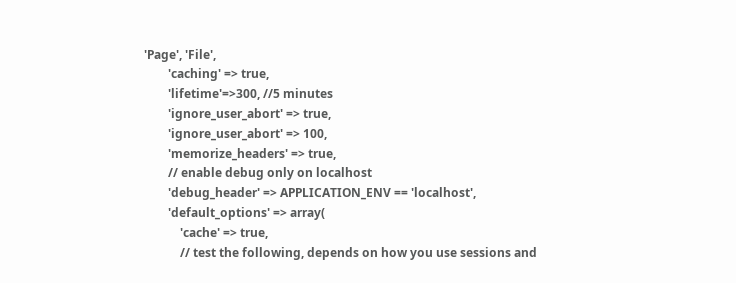'Page', 'File',
        'caching' => true,
        'lifetime'=>300, //5 minutes
        'ignore_user_abort' => true,
        'ignore_user_abort' => 100,
        'memorize_headers' => true,
        // enable debug only on localhost
        'debug_header' => APPLICATION_ENV == 'localhost',
        'default_options' => array(
            'cache' => true,
            // test the following, depends on how you use sessions and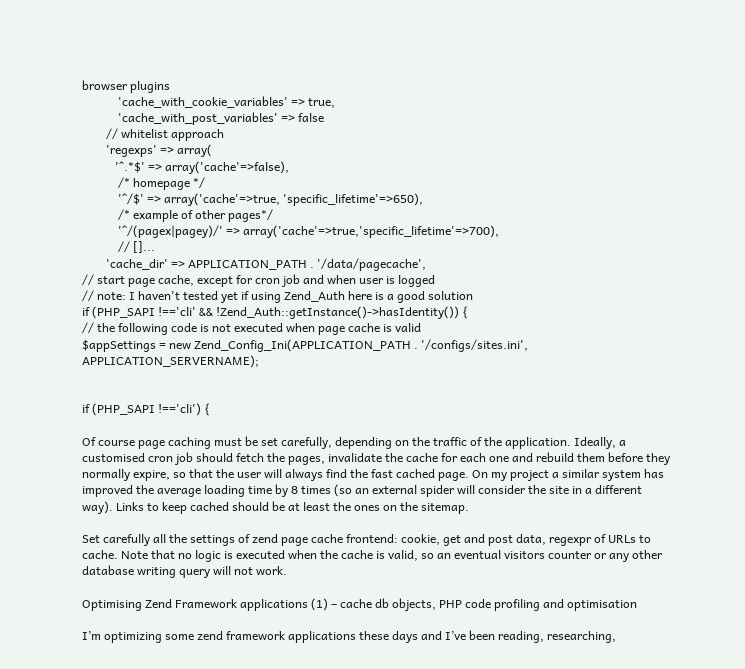browser plugins
            'cache_with_cookie_variables' => true,
            'cache_with_post_variables' => false
        // whitelist approach
        'regexps' => array(
           '^.*$' => array('cache'=>false),
            /* homepage */
            '^/$' => array('cache'=>true, 'specific_lifetime'=>650),
            /* example of other pages*/
            '^/(pagex|pagey)/' => array('cache'=>true,'specific_lifetime'=>700),
            // []...
        'cache_dir' => APPLICATION_PATH . '/data/pagecache',
// start page cache, except for cron job and when user is logged
// note: I haven't tested yet if using Zend_Auth here is a good solution
if (PHP_SAPI !=='cli' && !Zend_Auth::getInstance()->hasIdentity()) {
// the following code is not executed when page cache is valid
$appSettings = new Zend_Config_Ini(APPLICATION_PATH . '/configs/sites.ini', APPLICATION_SERVERNAME);


if (PHP_SAPI !=='cli') {

Of course page caching must be set carefully, depending on the traffic of the application. Ideally, a customised cron job should fetch the pages, invalidate the cache for each one and rebuild them before they normally expire, so that the user will always find the fast cached page. On my project a similar system has improved the average loading time by 8 times (so an external spider will consider the site in a different way). Links to keep cached should be at least the ones on the sitemap.

Set carefully all the settings of zend page cache frontend: cookie, get and post data, regexpr of URLs to cache. Note that no logic is executed when the cache is valid, so an eventual visitors counter or any other database writing query will not work.

Optimising Zend Framework applications (1) – cache db objects, PHP code profiling and optimisation

I’m optimizing some zend framework applications these days and I’ve been reading, researching,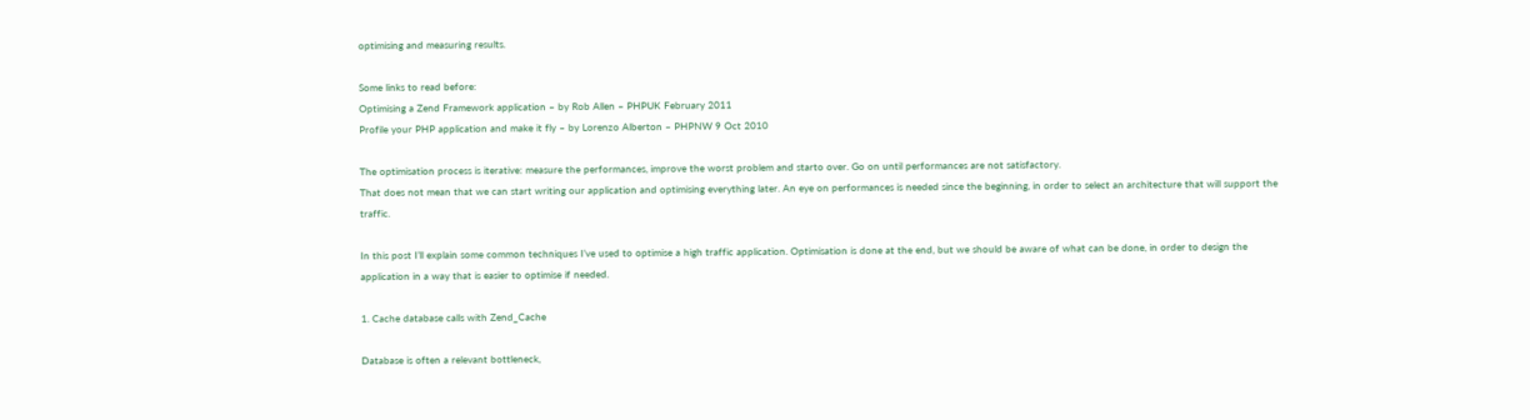optimising and measuring results.

Some links to read before:
Optimising a Zend Framework application – by Rob Allen – PHPUK February 2011
Profile your PHP application and make it fly – by Lorenzo Alberton – PHPNW 9 Oct 2010

The optimisation process is iterative: measure the performances, improve the worst problem and starto over. Go on until performances are not satisfactory.
That does not mean that we can start writing our application and optimising everything later. An eye on performances is needed since the beginning, in order to select an architecture that will support the traffic.

In this post I’ll explain some common techniques I’ve used to optimise a high traffic application. Optimisation is done at the end, but we should be aware of what can be done, in order to design the application in a way that is easier to optimise if needed.

1. Cache database calls with Zend_Cache

Database is often a relevant bottleneck,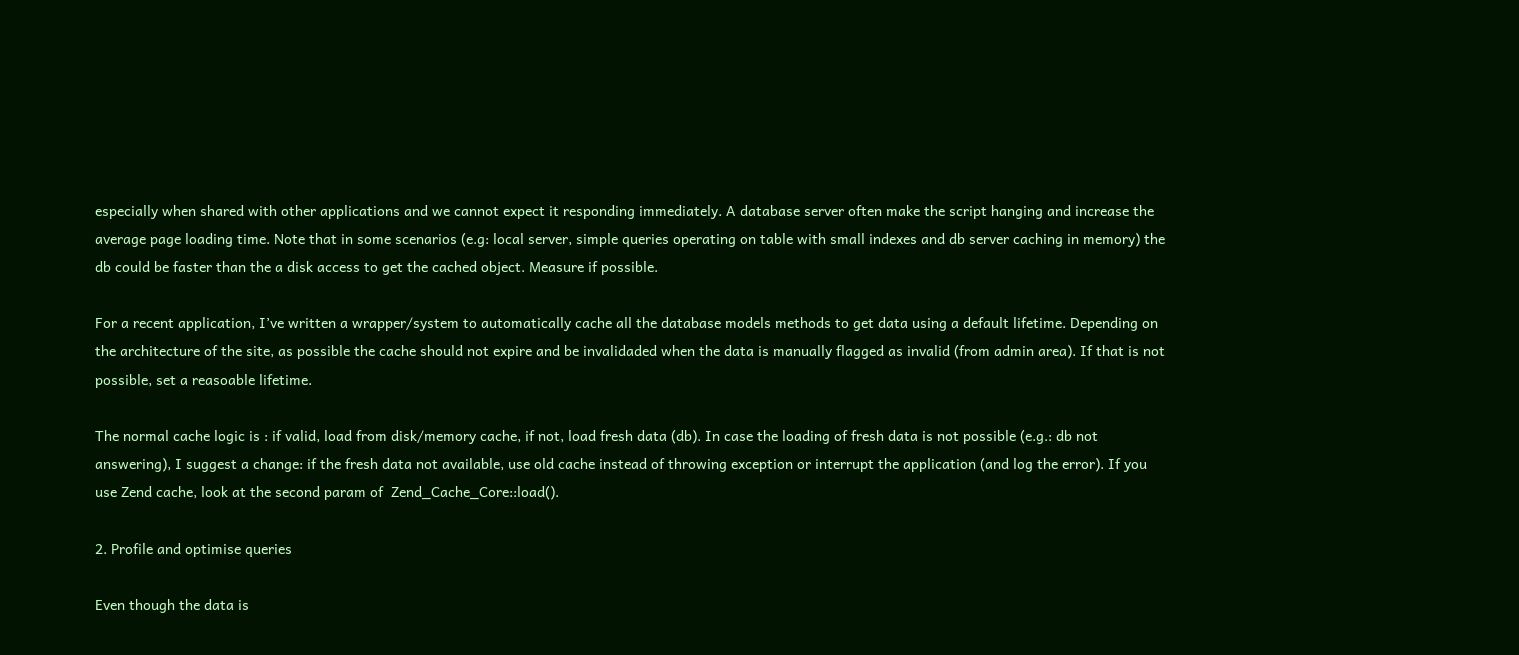especially when shared with other applications and we cannot expect it responding immediately. A database server often make the script hanging and increase the average page loading time. Note that in some scenarios (e.g: local server, simple queries operating on table with small indexes and db server caching in memory) the db could be faster than the a disk access to get the cached object. Measure if possible.

For a recent application, I’ve written a wrapper/system to automatically cache all the database models methods to get data using a default lifetime. Depending on the architecture of the site, as possible the cache should not expire and be invalidaded when the data is manually flagged as invalid (from admin area). If that is not possible, set a reasoable lifetime.

The normal cache logic is : if valid, load from disk/memory cache, if not, load fresh data (db). In case the loading of fresh data is not possible (e.g.: db not answering), I suggest a change: if the fresh data not available, use old cache instead of throwing exception or interrupt the application (and log the error). If you use Zend cache, look at the second param of  Zend_Cache_Core::load().

2. Profile and optimise queries

Even though the data is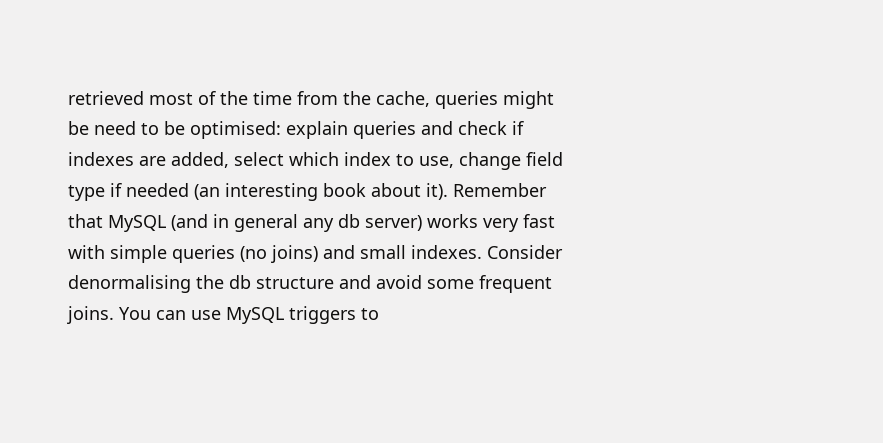retrieved most of the time from the cache, queries might be need to be optimised: explain queries and check if indexes are added, select which index to use, change field type if needed (an interesting book about it). Remember that MySQL (and in general any db server) works very fast with simple queries (no joins) and small indexes. Consider denormalising the db structure and avoid some frequent joins. You can use MySQL triggers to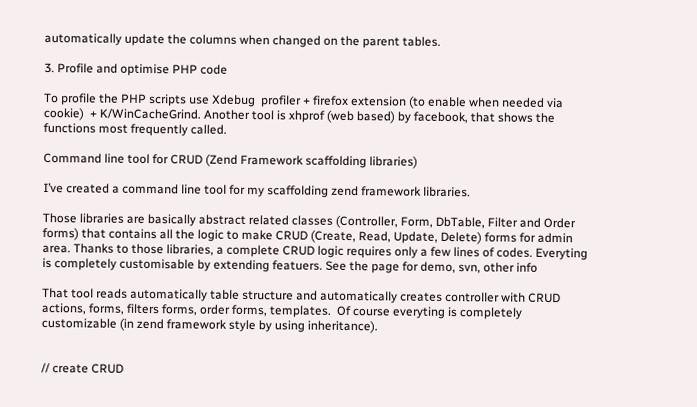automatically update the columns when changed on the parent tables.

3. Profile and optimise PHP code

To profile the PHP scripts use Xdebug  profiler + firefox extension (to enable when needed via cookie)  + K/WinCacheGrind. Another tool is xhprof (web based) by facebook, that shows the functions most frequently called.

Command line tool for CRUD (Zend Framework scaffolding libraries)

I’ve created a command line tool for my scaffolding zend framework libraries.

Those libraries are basically abstract related classes (Controller, Form, DbTable, Filter and Order forms) that contains all the logic to make CRUD (Create, Read, Update, Delete) forms for admin area. Thanks to those libraries, a complete CRUD logic requires only a few lines of codes. Everyting is completely customisable by extending featuers. See the page for demo, svn, other info

That tool reads automatically table structure and automatically creates controller with CRUD actions, forms, filters forms, order forms, templates.  Of course everyting is completely customizable (in zend framework style by using inheritance).


// create CRUD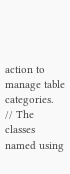action to manage table categories.
// The classes named using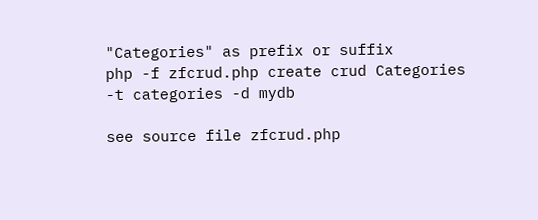"Categories" as prefix or suffix
php -f zfcrud.php create crud Categories -t categories -d mydb

see source file zfcrud.php